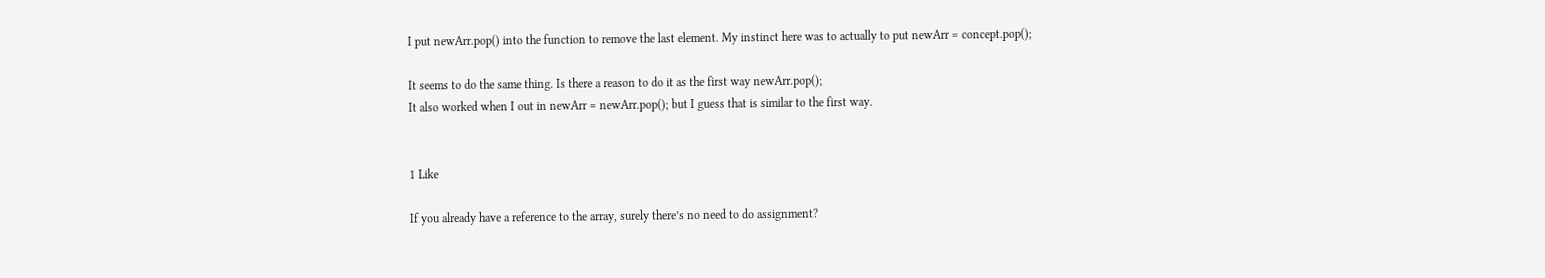I put newArr.pop() into the function to remove the last element. My instinct here was to actually to put newArr = concept.pop();

It seems to do the same thing. Is there a reason to do it as the first way newArr.pop();
It also worked when I out in newArr = newArr.pop(); but I guess that is similar to the first way.


1 Like

If you already have a reference to the array, surely there’s no need to do assignment?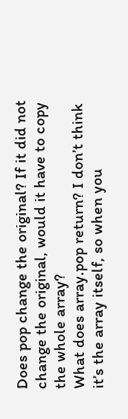Does pop change the original? If it did not change the original, would it have to copy the whole array?
What does array.pop return? I don’t think it’s the array itself, so when you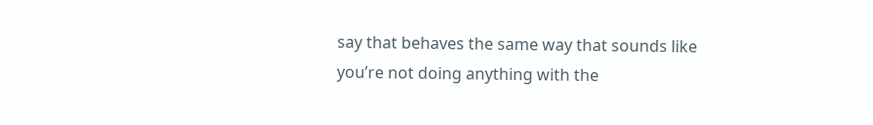say that behaves the same way that sounds like you’re not doing anything with the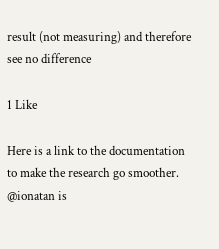result (not measuring) and therefore see no difference

1 Like

Here is a link to the documentation to make the research go smoother. @ionatan is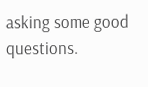asking some good questions.